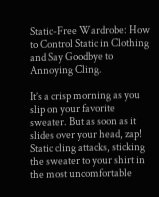Static-Free Wardrobe: How to Control Static in Clothing and Say Goodbye to Annoying Cling.

It’s a crisp morning as you slip on your favorite sweater. But as soon as it slides over your head, zap! Static cling attacks, sticking the sweater to your shirt in the most uncomfortable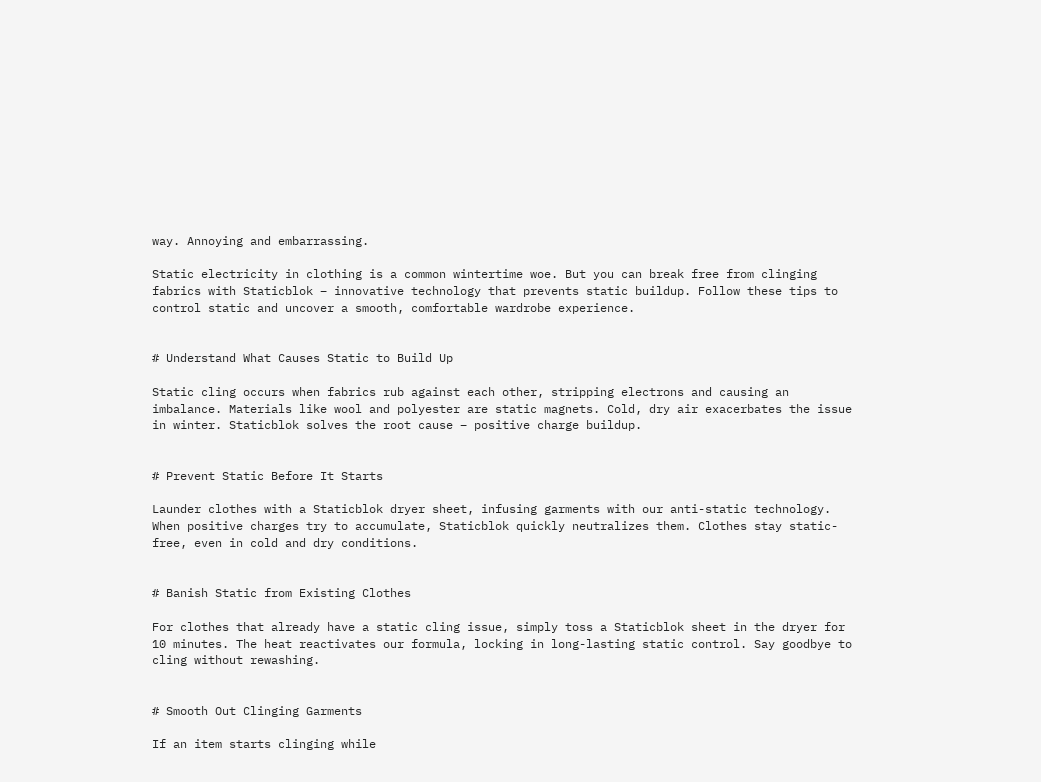way. Annoying and embarrassing.

Static electricity in clothing is a common wintertime woe. But you can break free from clinging fabrics with Staticblok – innovative technology that prevents static buildup. Follow these tips to control static and uncover a smooth, comfortable wardrobe experience.


# Understand What Causes Static to Build Up

Static cling occurs when fabrics rub against each other, stripping electrons and causing an imbalance. Materials like wool and polyester are static magnets. Cold, dry air exacerbates the issue in winter. Staticblok solves the root cause – positive charge buildup.


# Prevent Static Before It Starts

Launder clothes with a Staticblok dryer sheet, infusing garments with our anti-static technology. When positive charges try to accumulate, Staticblok quickly neutralizes them. Clothes stay static-free, even in cold and dry conditions.


# Banish Static from Existing Clothes

For clothes that already have a static cling issue, simply toss a Staticblok sheet in the dryer for 10 minutes. The heat reactivates our formula, locking in long-lasting static control. Say goodbye to cling without rewashing.


# Smooth Out Clinging Garments

If an item starts clinging while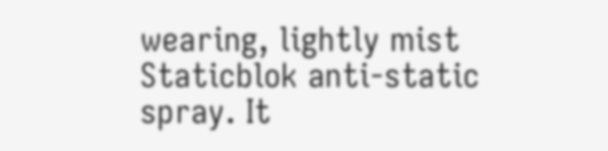wearing, lightly mist Staticblok anti-static spray. It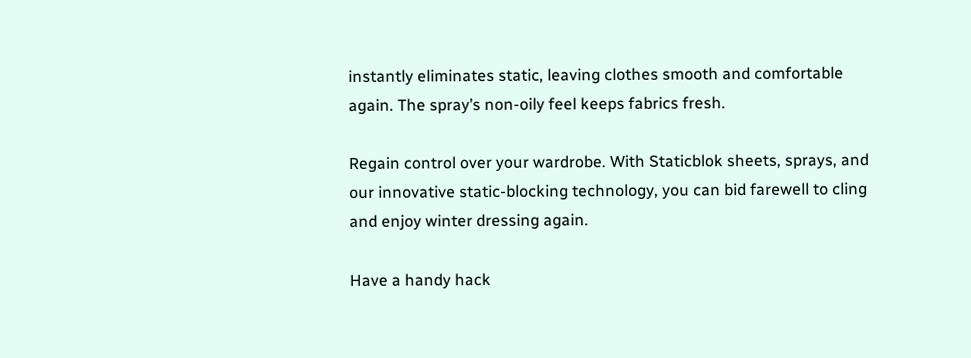instantly eliminates static, leaving clothes smooth and comfortable again. The spray’s non-oily feel keeps fabrics fresh.

Regain control over your wardrobe. With Staticblok sheets, sprays, and our innovative static-blocking technology, you can bid farewell to cling and enjoy winter dressing again.

Have a handy hack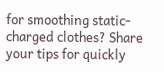for smoothing static-charged clothes? Share your tips for quickly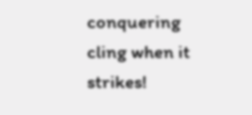conquering cling when it strikes!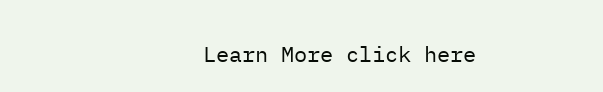Learn More click here